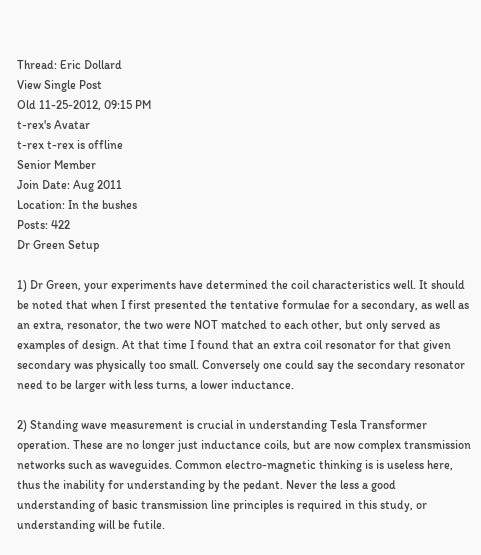Thread: Eric Dollard
View Single Post
Old 11-25-2012, 09:15 PM
t-rex's Avatar
t-rex t-rex is offline
Senior Member
Join Date: Aug 2011
Location: In the bushes
Posts: 422
Dr Green Setup

1) Dr Green, your experiments have determined the coil characteristics well. It should be noted that when I first presented the tentative formulae for a secondary, as well as an extra, resonator, the two were NOT matched to each other, but only served as examples of design. At that time I found that an extra coil resonator for that given secondary was physically too small. Conversely one could say the secondary resonator need to be larger with less turns, a lower inductance.

2) Standing wave measurement is crucial in understanding Tesla Transformer operation. These are no longer just inductance coils, but are now complex transmission networks such as waveguides. Common electro-magnetic thinking is is useless here, thus the inability for understanding by the pedant. Never the less a good understanding of basic transmission line principles is required in this study, or understanding will be futile.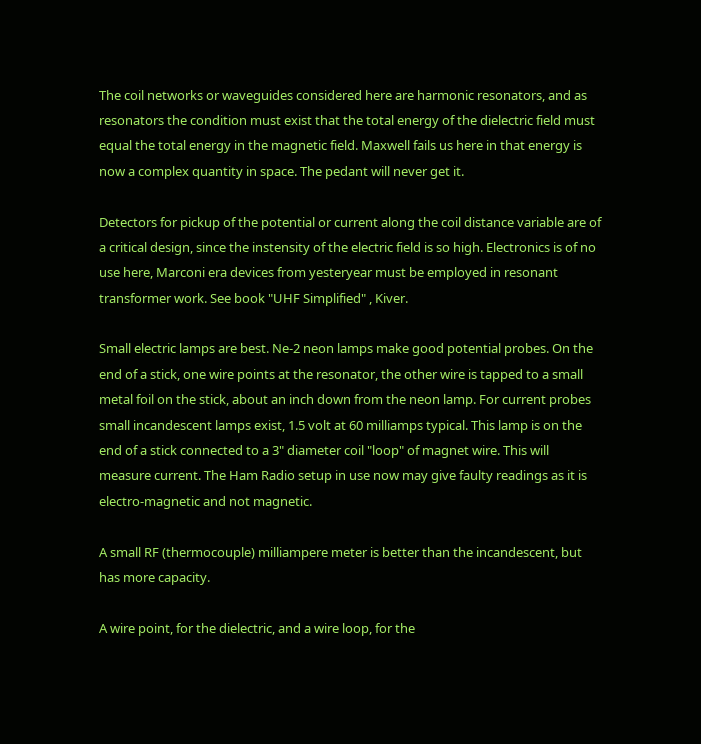The coil networks or waveguides considered here are harmonic resonators, and as resonators the condition must exist that the total energy of the dielectric field must equal the total energy in the magnetic field. Maxwell fails us here in that energy is now a complex quantity in space. The pedant will never get it.

Detectors for pickup of the potential or current along the coil distance variable are of a critical design, since the instensity of the electric field is so high. Electronics is of no use here, Marconi era devices from yesteryear must be employed in resonant transformer work. See book "UHF Simplified" , Kiver.

Small electric lamps are best. Ne-2 neon lamps make good potential probes. On the end of a stick, one wire points at the resonator, the other wire is tapped to a small metal foil on the stick, about an inch down from the neon lamp. For current probes small incandescent lamps exist, 1.5 volt at 60 milliamps typical. This lamp is on the end of a stick connected to a 3" diameter coil "loop" of magnet wire. This will measure current. The Ham Radio setup in use now may give faulty readings as it is electro-magnetic and not magnetic.

A small RF (thermocouple) milliampere meter is better than the incandescent, but has more capacity.

A wire point, for the dielectric, and a wire loop, for the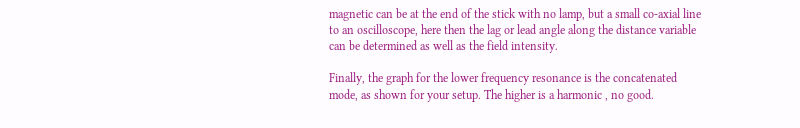magnetic can be at the end of the stick with no lamp, but a small co-axial line to an oscilloscope, here then the lag or lead angle along the distance variable can be determined as well as the field intensity.

Finally, the graph for the lower frequency resonance is the concatenated mode, as shown for your setup. The higher is a harmonic , no good.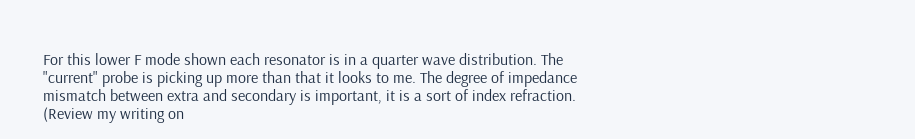For this lower F mode shown each resonator is in a quarter wave distribution. The "current" probe is picking up more than that it looks to me. The degree of impedance mismatch between extra and secondary is important, it is a sort of index refraction. (Review my writing on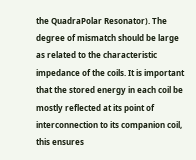the QuadraPolar Resonator). The degree of mismatch should be large as related to the characteristic impedance of the coils. It is important that the stored energy in each coil be mostly reflected at its point of interconnection to its companion coil, this ensures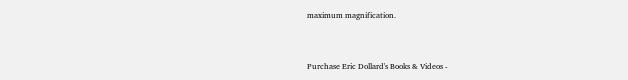maximum magnification.


Purchase Eric Dollard's Books & Videos -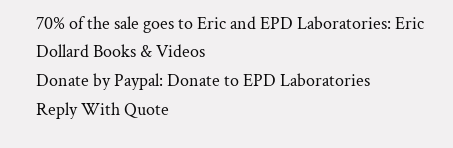70% of the sale goes to Eric and EPD Laboratories: Eric Dollard Books & Videos
Donate by Paypal: Donate to EPD Laboratories
Reply With Quote